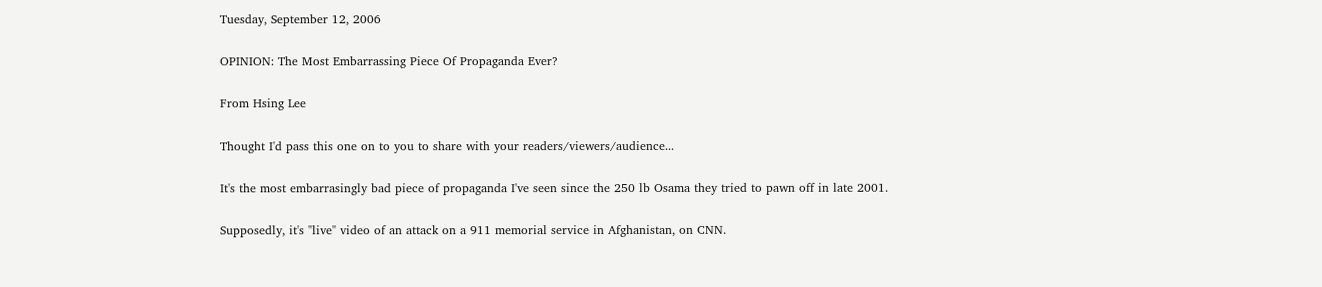Tuesday, September 12, 2006

OPINION: The Most Embarrassing Piece Of Propaganda Ever?

From Hsing Lee

Thought I'd pass this one on to you to share with your readers/viewers/audience...

It's the most embarrasingly bad piece of propaganda I've seen since the 250 lb Osama they tried to pawn off in late 2001.

Supposedly, it's "live" video of an attack on a 911 memorial service in Afghanistan, on CNN.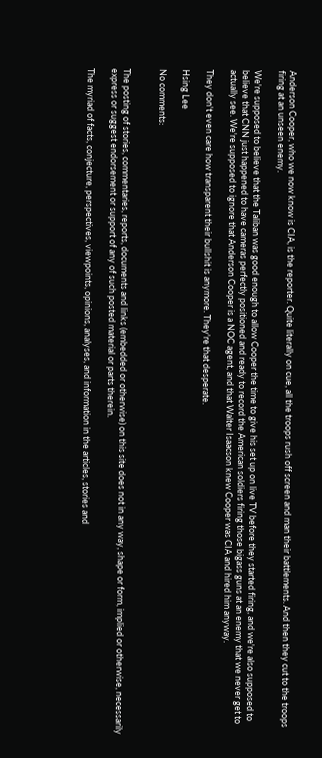Anderson Cooper, who we now know is CIA, is the reporter. Quite literally on cue, all the troops rush off screen and man their battlements. And then they cut to the troops firing at an unseen enemy.

We're supposed to believe that the Taliban was good enough to allow Cooper the time to give his set up on live TV before they started firing, and we're also supposed to believe that CNN just happened to have cameras perfectly positioned and ready to record the American soldiers firing those bigass guns at an enemy that we never get to actually see. We're supposed to ignore that Anderson Cooper is a NOC agent, and that Walter Isaacson knew Cooper was CIA and hired him anyway.

They don't even care how transparent their bullshit is anymore. They're that desperate.

Hsing Lee

No comments:


The posting of stories, commentaries, reports, documents and links (embedded or otherwise) on this site does not in any way, shape or form, implied or otherwise, necessarily express or suggest endorsement or support of any of such posted material or parts therein.

The myriad of facts, conjecture, perspectives, viewpoints, opinions, analyses, and information in the articles, stories and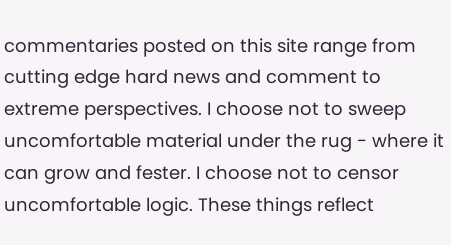commentaries posted on this site range from cutting edge hard news and comment to extreme perspectives. I choose not to sweep uncomfortable material under the rug - where it can grow and fester. I choose not to censor uncomfortable logic. These things reflect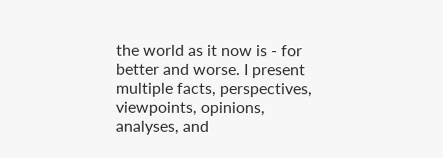the world as it now is - for better and worse. I present multiple facts, perspectives, viewpoints, opinions, analyses, and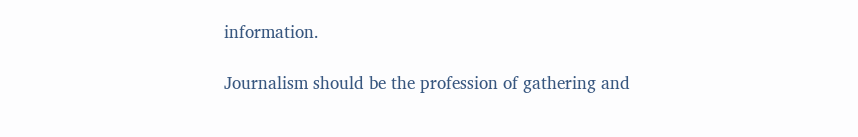information.

Journalism should be the profession of gathering and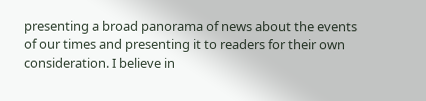presenting a broad panorama of news about the events of our times and presenting it to readers for their own consideration. I believe in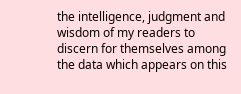the intelligence, judgment and wisdom of my readers to discern for themselves among the data which appears on this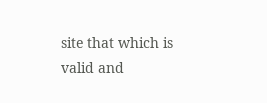site that which is valid and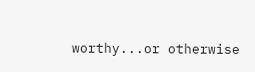worthy...or otherwise